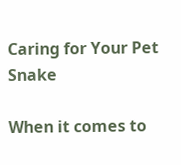Caring for Your Pet Snake

When it comes to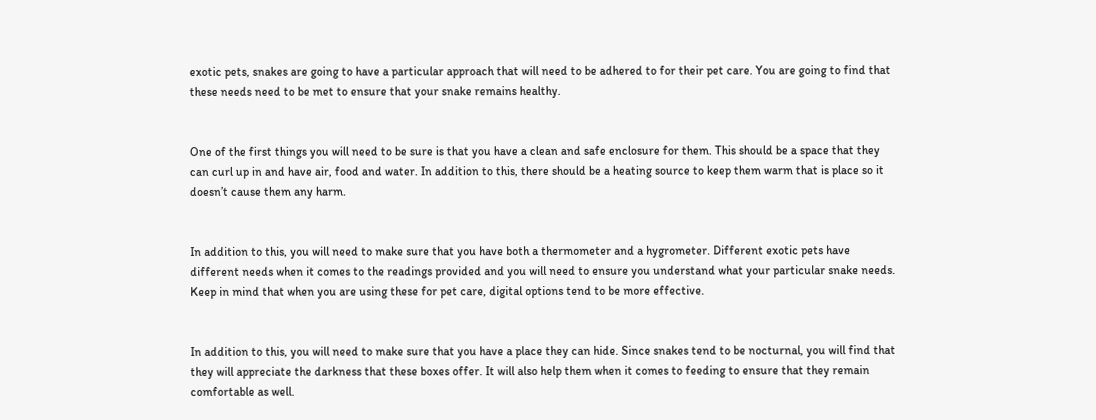exotic pets, snakes are going to have a particular approach that will need to be adhered to for their pet care. You are going to find that these needs need to be met to ensure that your snake remains healthy.


One of the first things you will need to be sure is that you have a clean and safe enclosure for them. This should be a space that they can curl up in and have air, food and water. In addition to this, there should be a heating source to keep them warm that is place so it doesn’t cause them any harm.


In addition to this, you will need to make sure that you have both a thermometer and a hygrometer. Different exotic pets have different needs when it comes to the readings provided and you will need to ensure you understand what your particular snake needs. Keep in mind that when you are using these for pet care, digital options tend to be more effective.


In addition to this, you will need to make sure that you have a place they can hide. Since snakes tend to be nocturnal, you will find that they will appreciate the darkness that these boxes offer. It will also help them when it comes to feeding to ensure that they remain comfortable as well.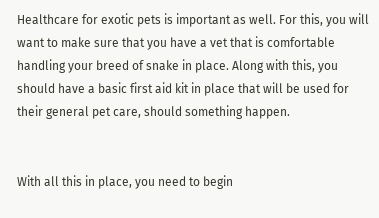Healthcare for exotic pets is important as well. For this, you will want to make sure that you have a vet that is comfortable handling your breed of snake in place. Along with this, you should have a basic first aid kit in place that will be used for their general pet care, should something happen.


With all this in place, you need to begin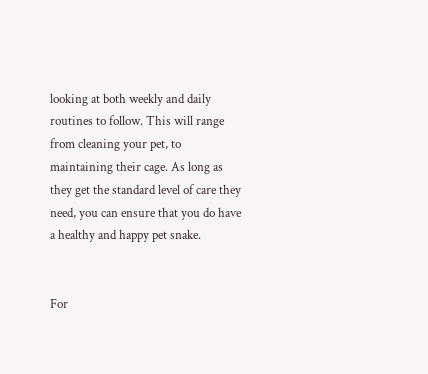looking at both weekly and daily routines to follow. This will range from cleaning your pet, to maintaining their cage. As long as they get the standard level of care they need, you can ensure that you do have a healthy and happy pet snake.


For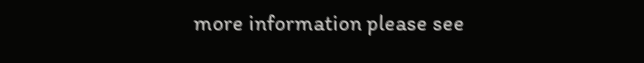more information please see